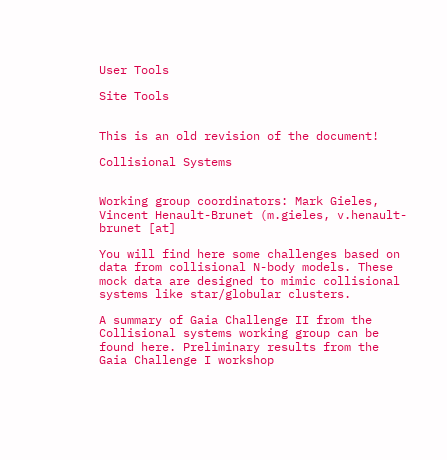User Tools

Site Tools


This is an old revision of the document!

Collisional Systems


Working group coordinators: Mark Gieles, Vincent Henault-Brunet (m.gieles, v.henault-brunet [at]

You will find here some challenges based on data from collisional N-body models. These mock data are designed to mimic collisional systems like star/globular clusters.

A summary of Gaia Challenge II from the Collisional systems working group can be found here. Preliminary results from the Gaia Challenge I workshop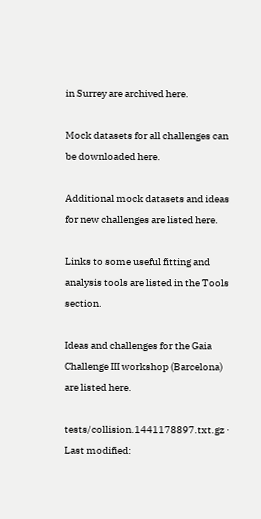in Surrey are archived here.

Mock datasets for all challenges can be downloaded here.

Additional mock datasets and ideas for new challenges are listed here.

Links to some useful fitting and analysis tools are listed in the Tools section.

Ideas and challenges for the Gaia Challenge III workshop (Barcelona) are listed here.

tests/collision.1441178897.txt.gz · Last modified: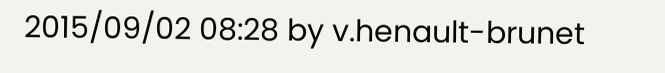2015/09/02 08:28 by v.henault-brunet